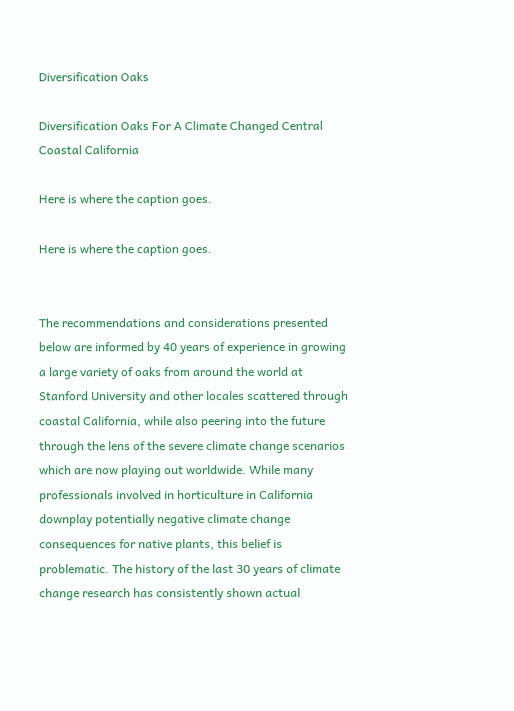Diversification Oaks

Diversification Oaks For A Climate Changed Central Coastal California

Here is where the caption goes.

Here is where the caption goes.


The recommendations and considerations presented below are informed by 40 years of experience in growing a large variety of oaks from around the world at Stanford University and other locales scattered through coastal California, while also peering into the future through the lens of the severe climate change scenarios which are now playing out worldwide. While many professionals involved in horticulture in California downplay potentially negative climate change consequences for native plants, this belief is problematic. The history of the last 30 years of climate change research has consistently shown actual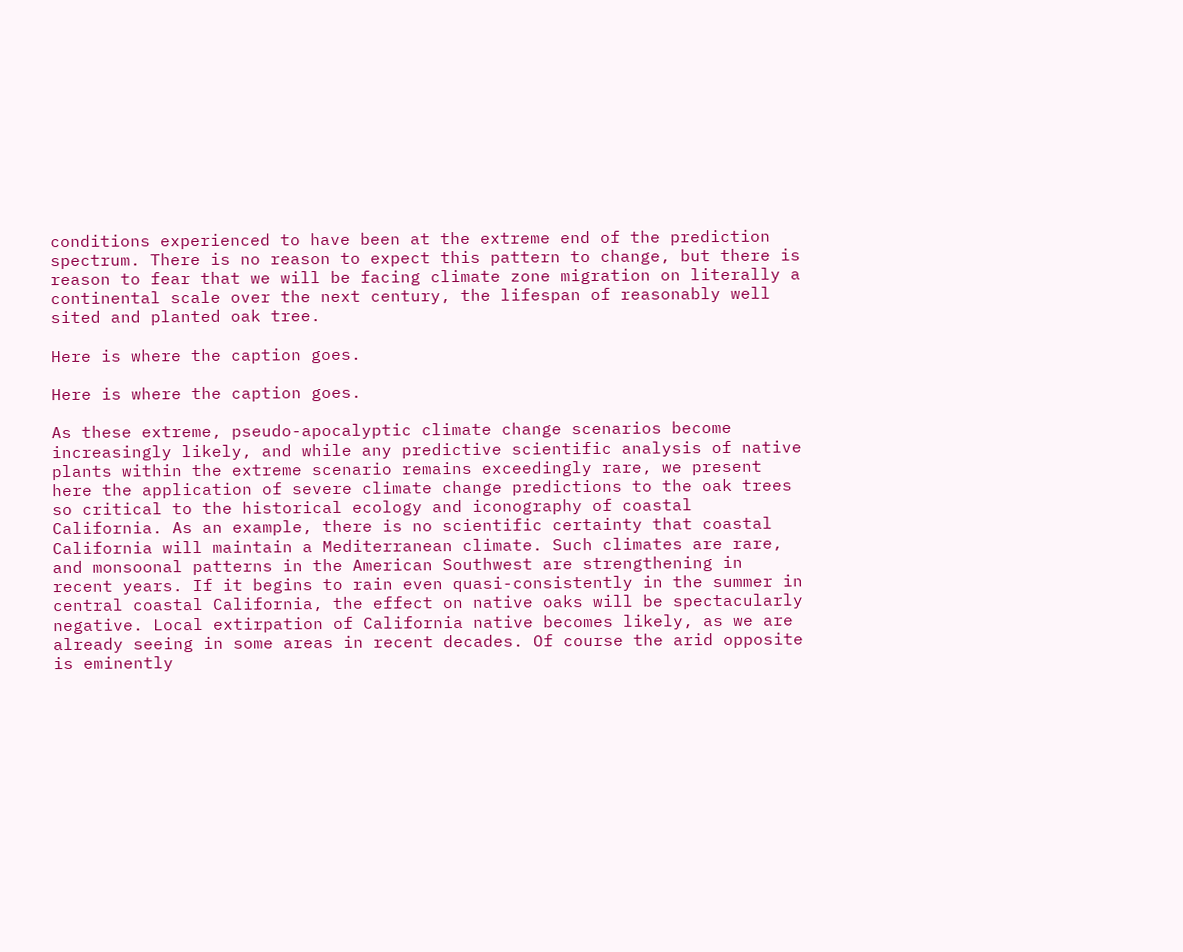conditions experienced to have been at the extreme end of the prediction spectrum. There is no reason to expect this pattern to change, but there is reason to fear that we will be facing climate zone migration on literally a continental scale over the next century, the lifespan of reasonably well sited and planted oak tree.

Here is where the caption goes.

Here is where the caption goes.

As these extreme, pseudo-apocalyptic climate change scenarios become increasingly likely, and while any predictive scientific analysis of native plants within the extreme scenario remains exceedingly rare, we present here the application of severe climate change predictions to the oak trees so critical to the historical ecology and iconography of coastal California. As an example, there is no scientific certainty that coastal California will maintain a Mediterranean climate. Such climates are rare, and monsoonal patterns in the American Southwest are strengthening in recent years. If it begins to rain even quasi-consistently in the summer in central coastal California, the effect on native oaks will be spectacularly negative. Local extirpation of California native becomes likely, as we are already seeing in some areas in recent decades. Of course the arid opposite is eminently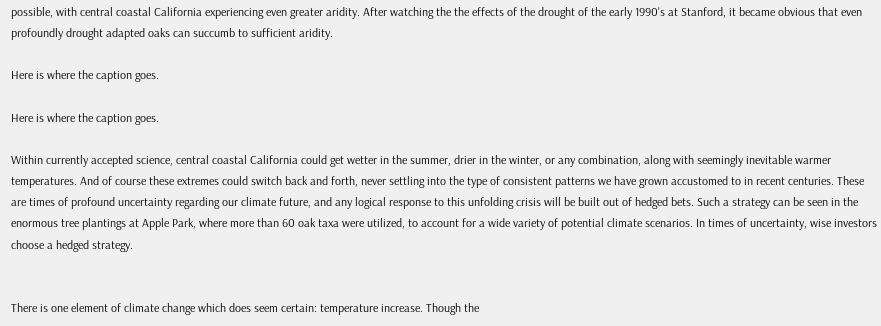possible, with central coastal California experiencing even greater aridity. After watching the the effects of the drought of the early 1990's at Stanford, it became obvious that even profoundly drought adapted oaks can succumb to sufficient aridity.

Here is where the caption goes.

Here is where the caption goes.

Within currently accepted science, central coastal California could get wetter in the summer, drier in the winter, or any combination, along with seemingly inevitable warmer temperatures. And of course these extremes could switch back and forth, never settling into the type of consistent patterns we have grown accustomed to in recent centuries. These are times of profound uncertainty regarding our climate future, and any logical response to this unfolding crisis will be built out of hedged bets. Such a strategy can be seen in the enormous tree plantings at Apple Park, where more than 60 oak taxa were utilized, to account for a wide variety of potential climate scenarios. In times of uncertainty, wise investors choose a hedged strategy.


There is one element of climate change which does seem certain: temperature increase. Though the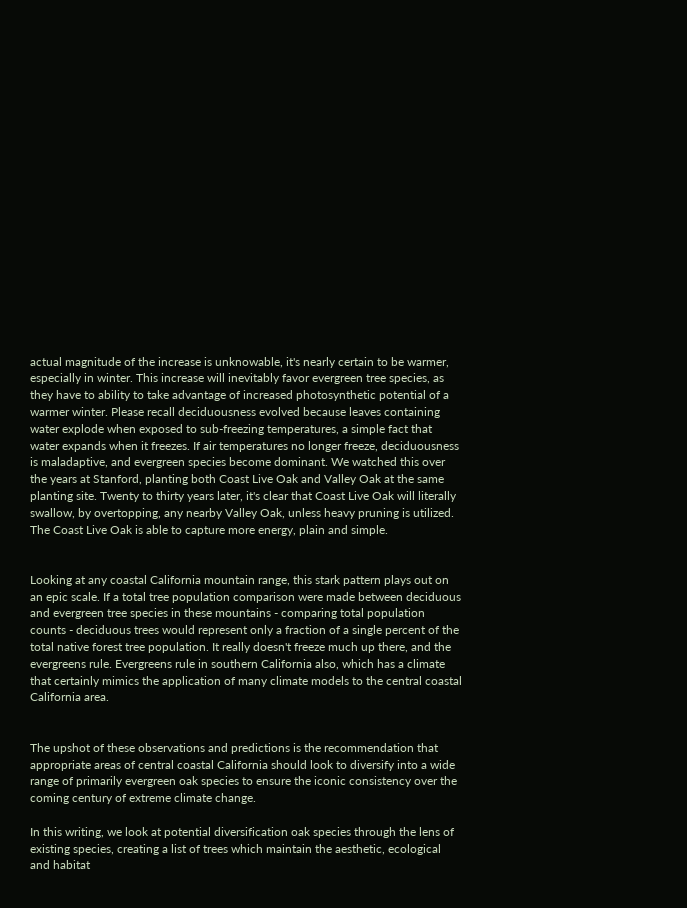actual magnitude of the increase is unknowable, it's nearly certain to be warmer, especially in winter. This increase will inevitably favor evergreen tree species, as they have to ability to take advantage of increased photosynthetic potential of a warmer winter. Please recall deciduousness evolved because leaves containing water explode when exposed to sub-freezing temperatures, a simple fact that water expands when it freezes. If air temperatures no longer freeze, deciduousness is maladaptive, and evergreen species become dominant. We watched this over the years at Stanford, planting both Coast Live Oak and Valley Oak at the same planting site. Twenty to thirty years later, it's clear that Coast Live Oak will literally swallow, by overtopping, any nearby Valley Oak, unless heavy pruning is utilized. The Coast Live Oak is able to capture more energy, plain and simple.


Looking at any coastal California mountain range, this stark pattern plays out on an epic scale. If a total tree population comparison were made between deciduous and evergreen tree species in these mountains - comparing total population counts - deciduous trees would represent only a fraction of a single percent of the total native forest tree population. It really doesn't freeze much up there, and the evergreens rule. Evergreens rule in southern California also, which has a climate that certainly mimics the application of many climate models to the central coastal California area.


The upshot of these observations and predictions is the recommendation that appropriate areas of central coastal California should look to diversify into a wide range of primarily evergreen oak species to ensure the iconic consistency over the coming century of extreme climate change.

In this writing, we look at potential diversification oak species through the lens of existing species, creating a list of trees which maintain the aesthetic, ecological and habitat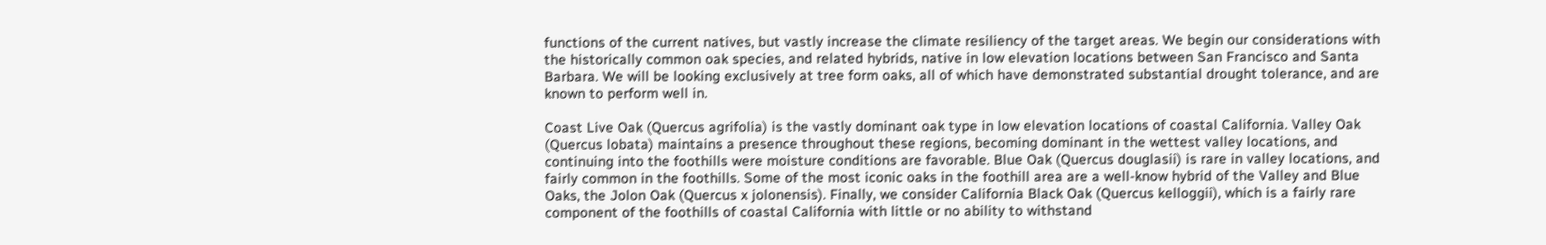functions of the current natives, but vastly increase the climate resiliency of the target areas. We begin our considerations with the historically common oak species, and related hybrids, native in low elevation locations between San Francisco and Santa Barbara. We will be looking exclusively at tree form oaks, all of which have demonstrated substantial drought tolerance, and are known to perform well in.

Coast Live Oak (Quercus agrifolia) is the vastly dominant oak type in low elevation locations of coastal California. Valley Oak (Quercus lobata) maintains a presence throughout these regions, becoming dominant in the wettest valley locations, and continuing into the foothills were moisture conditions are favorable. Blue Oak (Quercus douglasii) is rare in valley locations, and fairly common in the foothills. Some of the most iconic oaks in the foothill area are a well-know hybrid of the Valley and Blue Oaks, the Jolon Oak (Quercus x jolonensis). Finally, we consider California Black Oak (Quercus kelloggii), which is a fairly rare component of the foothills of coastal California with little or no ability to withstand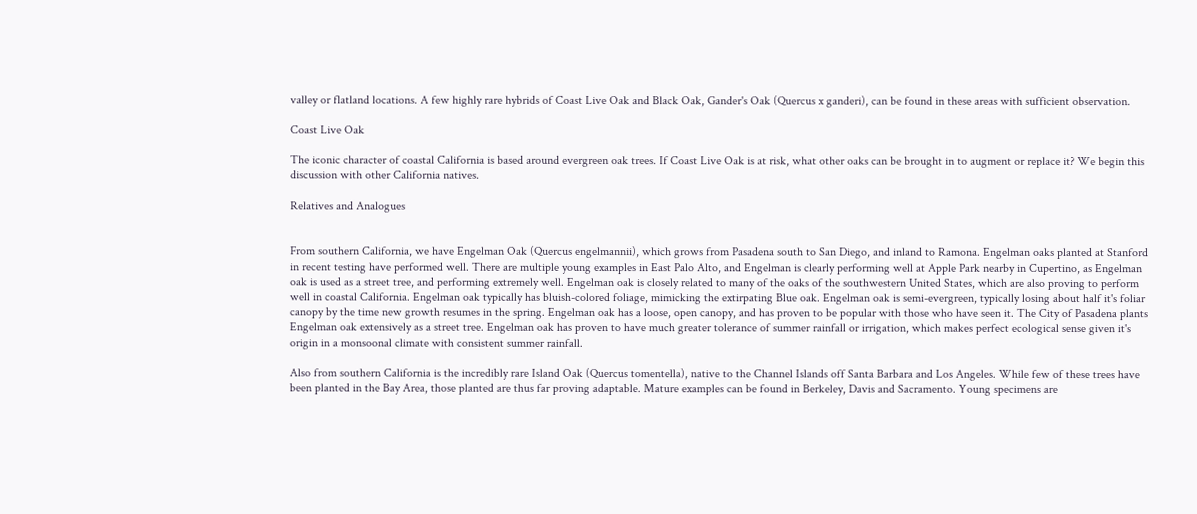valley or flatland locations. A few highly rare hybrids of Coast Live Oak and Black Oak, Gander's Oak (Quercus x ganderi), can be found in these areas with sufficient observation.

Coast Live Oak

The iconic character of coastal California is based around evergreen oak trees. If Coast Live Oak is at risk, what other oaks can be brought in to augment or replace it? We begin this discussion with other California natives.

Relatives and Analogues


From southern California, we have Engelman Oak (Quercus engelmannii), which grows from Pasadena south to San Diego, and inland to Ramona. Engelman oaks planted at Stanford in recent testing have performed well. There are multiple young examples in East Palo Alto, and Engelman is clearly performing well at Apple Park nearby in Cupertino, as Engelman oak is used as a street tree, and performing extremely well. Engelman oak is closely related to many of the oaks of the southwestern United States, which are also proving to perform well in coastal California. Engelman oak typically has bluish-colored foliage, mimicking the extirpating Blue oak. Engelman oak is semi-evergreen, typically losing about half it's foliar canopy by the time new growth resumes in the spring. Engelman oak has a loose, open canopy, and has proven to be popular with those who have seen it. The City of Pasadena plants Engelman oak extensively as a street tree. Engelman oak has proven to have much greater tolerance of summer rainfall or irrigation, which makes perfect ecological sense given it's origin in a monsoonal climate with consistent summer rainfall.

Also from southern California is the incredibly rare Island Oak (Quercus tomentella), native to the Channel Islands off Santa Barbara and Los Angeles. While few of these trees have been planted in the Bay Area, those planted are thus far proving adaptable. Mature examples can be found in Berkeley, Davis and Sacramento. Young specimens are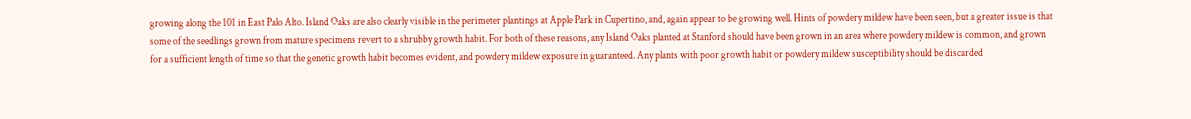growing along the 101 in East Palo Alto. Island Oaks are also clearly visible in the perimeter plantings at Apple Park in Cupertino, and, again appear to be growing well. Hints of powdery mildew have been seen, but a greater issue is that some of the seedlings grown from mature specimens revert to a shrubby growth habit. For both of these reasons, any Island Oaks planted at Stanford should have been grown in an area where powdery mildew is common, and grown for a sufficient length of time so that the genetic growth habit becomes evident, and powdery mildew exposure in guaranteed. Any plants with poor growth habit or powdery mildew susceptibility should be discarded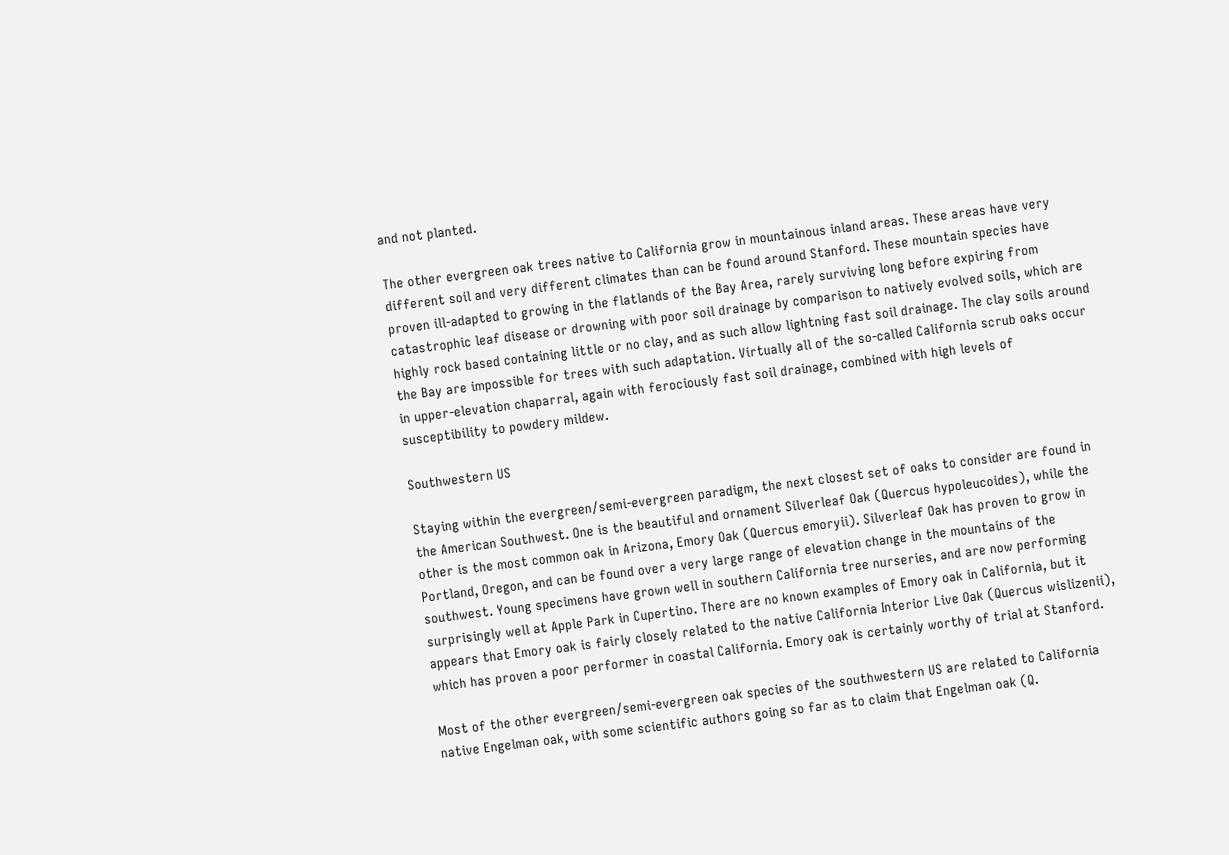and not planted.

The other evergreen oak trees native to California grow in mountainous inland areas. These areas have very different soil and very different climates than can be found around Stanford. These mountain species have proven ill-adapted to growing in the flatlands of the Bay Area, rarely surviving long before expiring from catastrophic leaf disease or drowning with poor soil drainage by comparison to natively evolved soils, which are highly rock based containing little or no clay, and as such allow lightning fast soil drainage. The clay soils around the Bay are impossible for trees with such adaptation. Virtually all of the so-called California scrub oaks occur in upper-elevation chaparral, again with ferociously fast soil drainage, combined with high levels of susceptibility to powdery mildew.

Southwestern US

Staying within the evergreen/semi-evergreen paradigm, the next closest set of oaks to consider are found in the American Southwest. One is the beautiful and ornament Silverleaf Oak (Quercus hypoleucoides), while the other is the most common oak in Arizona, Emory Oak (Quercus emoryii). Silverleaf Oak has proven to grow in Portland, Oregon, and can be found over a very large range of elevation change in the mountains of the southwest. Young specimens have grown well in southern California tree nurseries, and are now performing surprisingly well at Apple Park in Cupertino. There are no known examples of Emory oak in California, but it appears that Emory oak is fairly closely related to the native California Interior Live Oak (Quercus wislizenii), which has proven a poor performer in coastal California. Emory oak is certainly worthy of trial at Stanford.

Most of the other evergreen/semi-evergreen oak species of the southwestern US are related to California native Engelman oak, with some scientific authors going so far as to claim that Engelman oak (Q.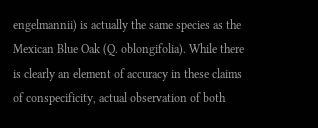engelmannii) is actually the same species as the Mexican Blue Oak (Q. oblongifolia). While there is clearly an element of accuracy in these claims of conspecificity, actual observation of both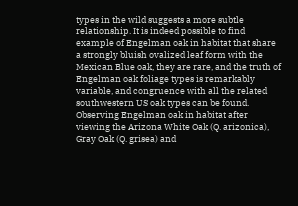types in the wild suggests a more subtle relationship. It is indeed possible to find example of Engelman oak in habitat that share a strongly bluish ovalized leaf form with the Mexican Blue oak, they are rare, and the truth of Engelman oak foliage types is remarkably variable, and congruence with all the related southwestern US oak types can be found. Observing Engelman oak in habitat after viewing the Arizona White Oak (Q. arizonica), Gray Oak (Q. grisea) and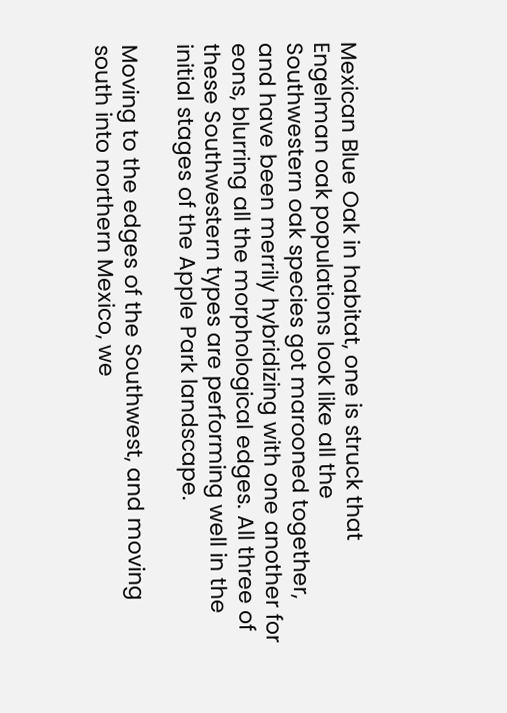Mexican Blue Oak in habitat, one is struck that Engelman oak populations look like all the Southwestern oak species got marooned together, and have been merrily hybridizing with one another for eons, blurring all the morphological edges. All three of these Southwestern types are performing well in the initial stages of the Apple Park landscape.

Moving to the edges of the Southwest, and moving south into northern Mexico, we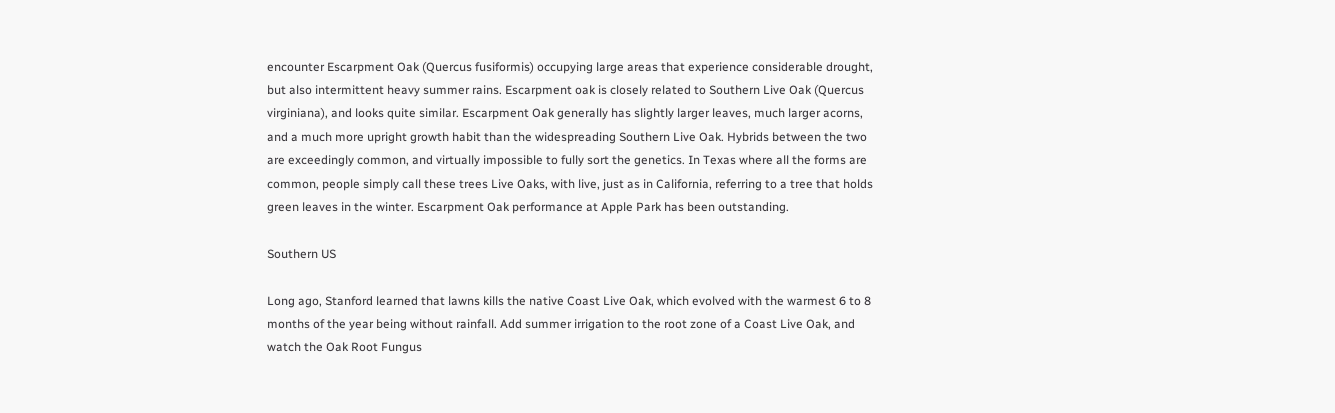encounter Escarpment Oak (Quercus fusiformis) occupying large areas that experience considerable drought, but also intermittent heavy summer rains. Escarpment oak is closely related to Southern Live Oak (Quercus virginiana), and looks quite similar. Escarpment Oak generally has slightly larger leaves, much larger acorns, and a much more upright growth habit than the widespreading Southern Live Oak. Hybrids between the two are exceedingly common, and virtually impossible to fully sort the genetics. In Texas where all the forms are common, people simply call these trees Live Oaks, with live, just as in California, referring to a tree that holds green leaves in the winter. Escarpment Oak performance at Apple Park has been outstanding.

Southern US

Long ago, Stanford learned that lawns kills the native Coast Live Oak, which evolved with the warmest 6 to 8 months of the year being without rainfall. Add summer irrigation to the root zone of a Coast Live Oak, and watch the Oak Root Fungus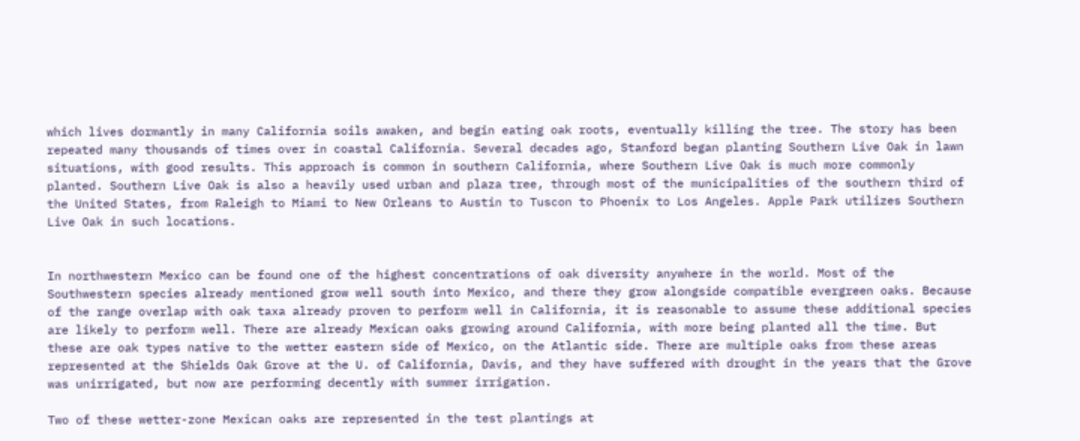which lives dormantly in many California soils awaken, and begin eating oak roots, eventually killing the tree. The story has been repeated many thousands of times over in coastal California. Several decades ago, Stanford began planting Southern Live Oak in lawn situations, with good results. This approach is common in southern California, where Southern Live Oak is much more commonly planted. Southern Live Oak is also a heavily used urban and plaza tree, through most of the municipalities of the southern third of the United States, from Raleigh to Miami to New Orleans to Austin to Tuscon to Phoenix to Los Angeles. Apple Park utilizes Southern Live Oak in such locations.


In northwestern Mexico can be found one of the highest concentrations of oak diversity anywhere in the world. Most of the Southwestern species already mentioned grow well south into Mexico, and there they grow alongside compatible evergreen oaks. Because of the range overlap with oak taxa already proven to perform well in California, it is reasonable to assume these additional species are likely to perform well. There are already Mexican oaks growing around California, with more being planted all the time. But these are oak types native to the wetter eastern side of Mexico, on the Atlantic side. There are multiple oaks from these areas represented at the Shields Oak Grove at the U. of California, Davis, and they have suffered with drought in the years that the Grove was unirrigated, but now are performing decently with summer irrigation.

Two of these wetter-zone Mexican oaks are represented in the test plantings at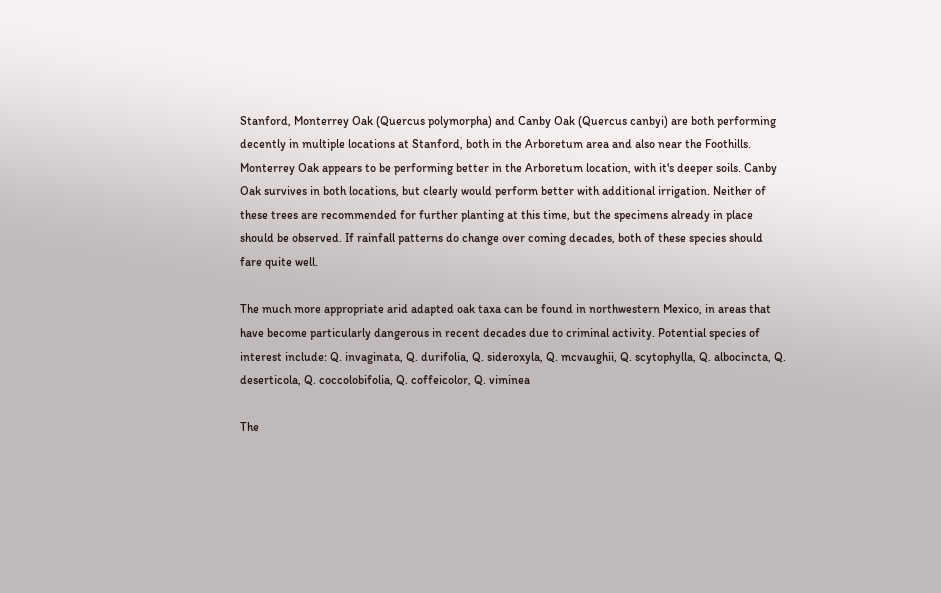Stanford, Monterrey Oak (Quercus polymorpha) and Canby Oak (Quercus canbyi) are both performing decently in multiple locations at Stanford, both in the Arboretum area and also near the Foothills. Monterrey Oak appears to be performing better in the Arboretum location, with it's deeper soils. Canby Oak survives in both locations, but clearly would perform better with additional irrigation. Neither of these trees are recommended for further planting at this time, but the specimens already in place should be observed. If rainfall patterns do change over coming decades, both of these species should fare quite well.

The much more appropriate arid adapted oak taxa can be found in northwestern Mexico, in areas that have become particularly dangerous in recent decades due to criminal activity. Potential species of interest include: Q. invaginata, Q. durifolia, Q. sideroxyla, Q. mcvaughii, Q. scytophylla, Q. albocincta, Q. deserticola, Q. coccolobifolia, Q. coffeicolor, Q. viminea

The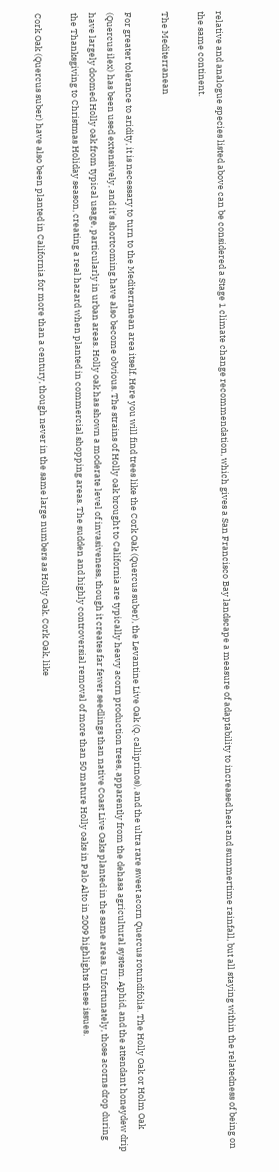relative and analogue species listed above can be considered a Stage 1 climate change recommendation, which gives a San Francisco Bay landscape a measure of adaptability to increased heat and summertime rainfall, but all staying within the relatedness of being on the same continent.

The Mediterranean

For greater tolerance to aridity, it is necessary to turn to the Mediterranean area itself. Here you will find trees like the Cork Oak (Quercus suber), the Levantine Live Oak (Q. calliprinos), and the ultra rare sweet acorn Quercus rotundifolia. The Holly Oak or Holm Oak (Quercus ilex) has been used extensively, and it's shortcoming have also become obvious. The strains of Holly oak brought to California are typically heavy acorn production trees, apparently from the dehasa agricultural system. Aphid, and the attendant honeydew drip have largely doomed Holly oak from typical usage, particularly in urban areas. Holly oak has shown a moderate level of invasiveness, though it creates far fewer seedlings than native Coast Live Oaks planted in the same areas. Unfortunately, those acorns drop during the Thanksgiving to Christmas Holiday season, creating a real hazard when planted in commercial shopping areas. The sudden and highly controversial removal of more than 50 mature Holly oaks in Palo Alto in 2009 highlights these issues.

Cork Oak (Quercus suber) have also been planted in California for more than a century, though never in the same large numbers as Holly Oak. Cork Oak, like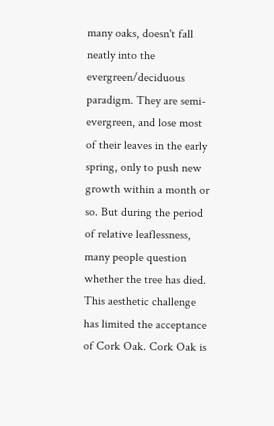many oaks, doesn't fall neatly into the evergreen/deciduous paradigm. They are semi-evergreen, and lose most of their leaves in the early spring, only to push new growth within a month or so. But during the period of relative leaflessness, many people question whether the tree has died. This aesthetic challenge has limited the acceptance of Cork Oak. Cork Oak is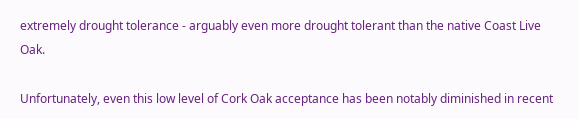extremely drought tolerance - arguably even more drought tolerant than the native Coast Live Oak.

Unfortunately, even this low level of Cork Oak acceptance has been notably diminished in recent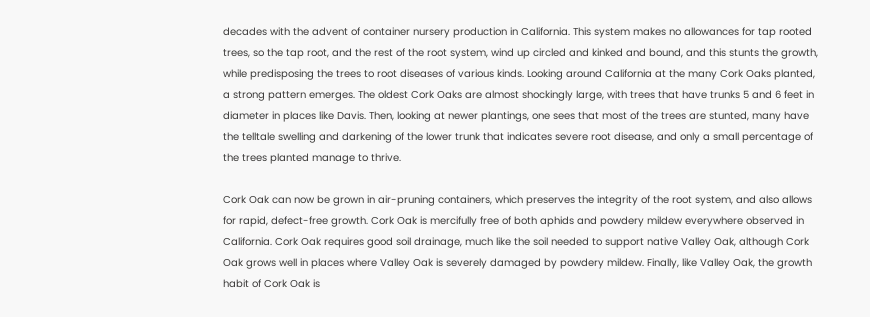decades with the advent of container nursery production in California. This system makes no allowances for tap rooted trees, so the tap root, and the rest of the root system, wind up circled and kinked and bound, and this stunts the growth, while predisposing the trees to root diseases of various kinds. Looking around California at the many Cork Oaks planted, a strong pattern emerges. The oldest Cork Oaks are almost shockingly large, with trees that have trunks 5 and 6 feet in diameter in places like Davis. Then, looking at newer plantings, one sees that most of the trees are stunted, many have the telltale swelling and darkening of the lower trunk that indicates severe root disease, and only a small percentage of the trees planted manage to thrive.

Cork Oak can now be grown in air-pruning containers, which preserves the integrity of the root system, and also allows for rapid, defect-free growth. Cork Oak is mercifully free of both aphids and powdery mildew everywhere observed in California. Cork Oak requires good soil drainage, much like the soil needed to support native Valley Oak, although Cork Oak grows well in places where Valley Oak is severely damaged by powdery mildew. Finally, like Valley Oak, the growth habit of Cork Oak is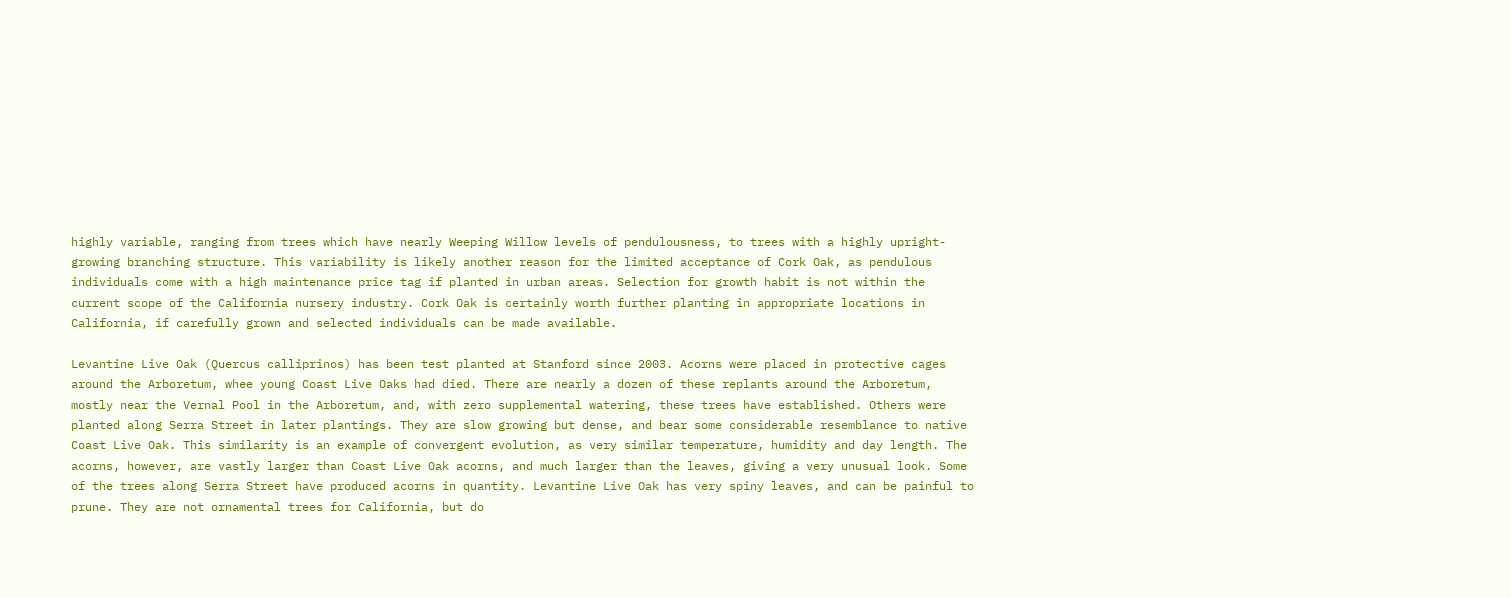highly variable, ranging from trees which have nearly Weeping Willow levels of pendulousness, to trees with a highly upright-growing branching structure. This variability is likely another reason for the limited acceptance of Cork Oak, as pendulous individuals come with a high maintenance price tag if planted in urban areas. Selection for growth habit is not within the current scope of the California nursery industry. Cork Oak is certainly worth further planting in appropriate locations in California, if carefully grown and selected individuals can be made available.

Levantine Live Oak (Quercus calliprinos) has been test planted at Stanford since 2003. Acorns were placed in protective cages around the Arboretum, whee young Coast Live Oaks had died. There are nearly a dozen of these replants around the Arboretum, mostly near the Vernal Pool in the Arboretum, and, with zero supplemental watering, these trees have established. Others were planted along Serra Street in later plantings. They are slow growing but dense, and bear some considerable resemblance to native Coast Live Oak. This similarity is an example of convergent evolution, as very similar temperature, humidity and day length. The acorns, however, are vastly larger than Coast Live Oak acorns, and much larger than the leaves, giving a very unusual look. Some of the trees along Serra Street have produced acorns in quantity. Levantine Live Oak has very spiny leaves, and can be painful to prune. They are not ornamental trees for California, but do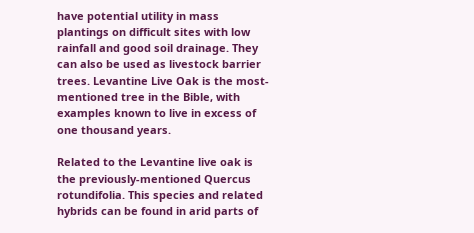have potential utility in mass plantings on difficult sites with low rainfall and good soil drainage. They can also be used as livestock barrier trees. Levantine Live Oak is the most-mentioned tree in the Bible, with examples known to live in excess of one thousand years.

Related to the Levantine live oak is the previously-mentioned Quercus rotundifolia. This species and related hybrids can be found in arid parts of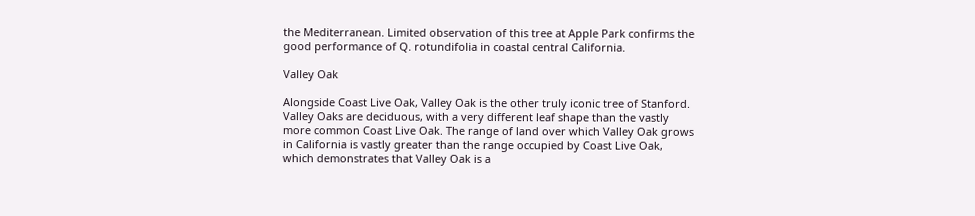the Mediterranean. Limited observation of this tree at Apple Park confirms the good performance of Q. rotundifolia in coastal central California.

Valley Oak

Alongside Coast Live Oak, Valley Oak is the other truly iconic tree of Stanford. Valley Oaks are deciduous, with a very different leaf shape than the vastly more common Coast Live Oak. The range of land over which Valley Oak grows in California is vastly greater than the range occupied by Coast Live Oak, which demonstrates that Valley Oak is a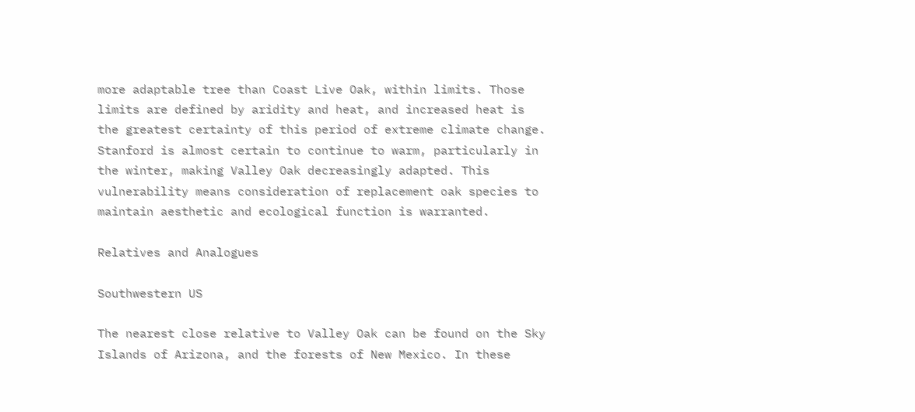more adaptable tree than Coast Live Oak, within limits. Those limits are defined by aridity and heat, and increased heat is the greatest certainty of this period of extreme climate change. Stanford is almost certain to continue to warm, particularly in the winter, making Valley Oak decreasingly adapted. This vulnerability means consideration of replacement oak species to maintain aesthetic and ecological function is warranted.

Relatives and Analogues

Southwestern US

The nearest close relative to Valley Oak can be found on the Sky Islands of Arizona, and the forests of New Mexico. In these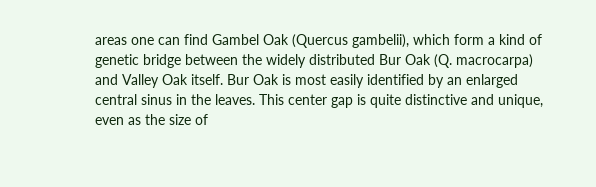areas one can find Gambel Oak (Quercus gambelii), which form a kind of genetic bridge between the widely distributed Bur Oak (Q. macrocarpa) and Valley Oak itself. Bur Oak is most easily identified by an enlarged central sinus in the leaves. This center gap is quite distinctive and unique, even as the size of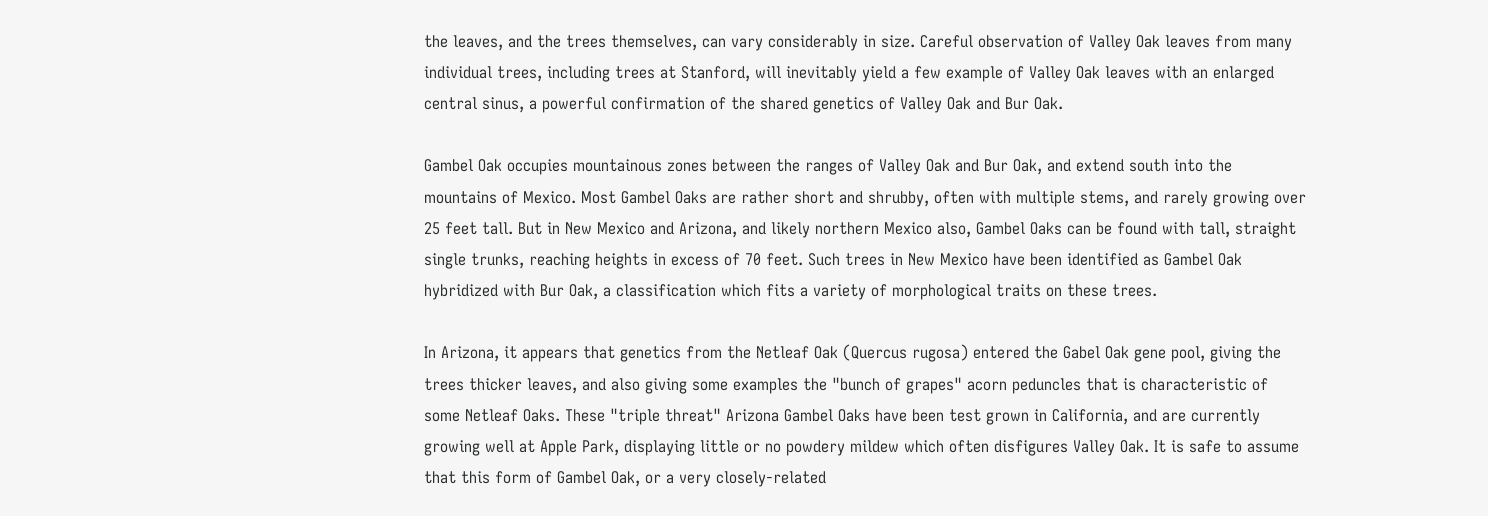the leaves, and the trees themselves, can vary considerably in size. Careful observation of Valley Oak leaves from many individual trees, including trees at Stanford, will inevitably yield a few example of Valley Oak leaves with an enlarged central sinus, a powerful confirmation of the shared genetics of Valley Oak and Bur Oak.

Gambel Oak occupies mountainous zones between the ranges of Valley Oak and Bur Oak, and extend south into the mountains of Mexico. Most Gambel Oaks are rather short and shrubby, often with multiple stems, and rarely growing over 25 feet tall. But in New Mexico and Arizona, and likely northern Mexico also, Gambel Oaks can be found with tall, straight single trunks, reaching heights in excess of 70 feet. Such trees in New Mexico have been identified as Gambel Oak hybridized with Bur Oak, a classification which fits a variety of morphological traits on these trees.

In Arizona, it appears that genetics from the Netleaf Oak (Quercus rugosa) entered the Gabel Oak gene pool, giving the trees thicker leaves, and also giving some examples the "bunch of grapes" acorn peduncles that is characteristic of some Netleaf Oaks. These "triple threat" Arizona Gambel Oaks have been test grown in California, and are currently growing well at Apple Park, displaying little or no powdery mildew which often disfigures Valley Oak. It is safe to assume that this form of Gambel Oak, or a very closely-related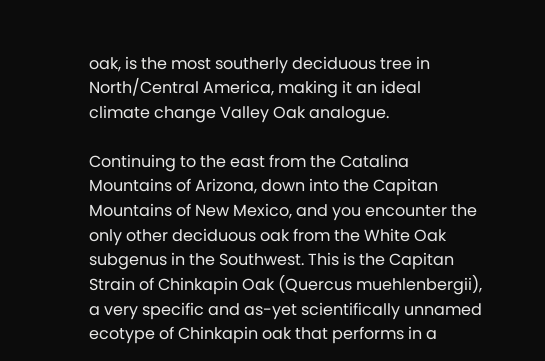oak, is the most southerly deciduous tree in North/Central America, making it an ideal climate change Valley Oak analogue.

Continuing to the east from the Catalina Mountains of Arizona, down into the Capitan Mountains of New Mexico, and you encounter the only other deciduous oak from the White Oak subgenus in the Southwest. This is the Capitan Strain of Chinkapin Oak (Quercus muehlenbergii), a very specific and as-yet scientifically unnamed ecotype of Chinkapin oak that performs in a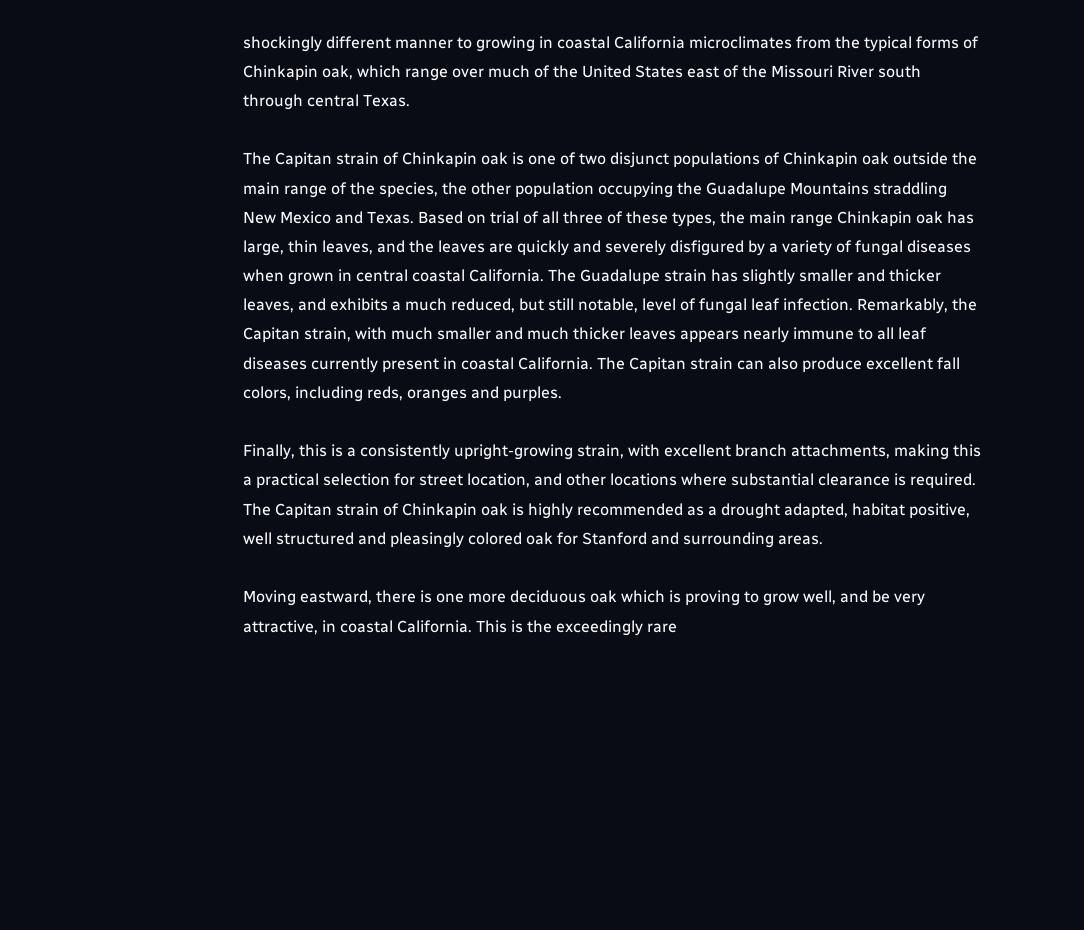shockingly different manner to growing in coastal California microclimates from the typical forms of Chinkapin oak, which range over much of the United States east of the Missouri River south through central Texas.

The Capitan strain of Chinkapin oak is one of two disjunct populations of Chinkapin oak outside the main range of the species, the other population occupying the Guadalupe Mountains straddling New Mexico and Texas. Based on trial of all three of these types, the main range Chinkapin oak has large, thin leaves, and the leaves are quickly and severely disfigured by a variety of fungal diseases when grown in central coastal California. The Guadalupe strain has slightly smaller and thicker leaves, and exhibits a much reduced, but still notable, level of fungal leaf infection. Remarkably, the Capitan strain, with much smaller and much thicker leaves appears nearly immune to all leaf diseases currently present in coastal California. The Capitan strain can also produce excellent fall colors, including reds, oranges and purples.

Finally, this is a consistently upright-growing strain, with excellent branch attachments, making this a practical selection for street location, and other locations where substantial clearance is required. The Capitan strain of Chinkapin oak is highly recommended as a drought adapted, habitat positive, well structured and pleasingly colored oak for Stanford and surrounding areas.

Moving eastward, there is one more deciduous oak which is proving to grow well, and be very attractive, in coastal California. This is the exceedingly rare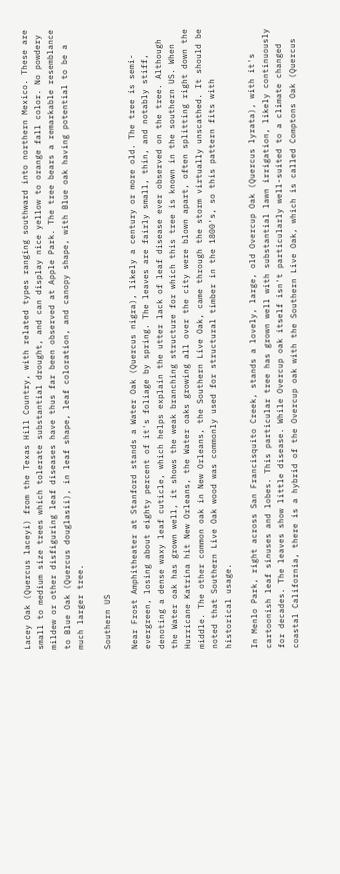Lacey Oak (Quercus laceyi) from the Texas Hill Country, with related types ranging southward into northern Mexico. These are small to medium size trees which tolerate substantial drought, and can display nice yellow to orange fall color. No powdery mildew or other disfiguring leaf diseases have thus far been observed at Apple Park. The tree bears a remarkable resemblance to Blue Oak (Quercus douglasii), in leaf shape, leaf coloration, and canopy shape, with Blue oak having potential to be a much larger tree.

Southern US

Near Frost Amphitheater at Stanford stands a Water Oak (Quercus nigra), likely a century or more old. The tree is semi-evergreen, losing about eighty percent of it's foliage by spring. The leaves are fairly small, thin, and notably stiff, denoting a dense waxy leaf cuticle, which helps explain the utter lack of leaf disease ever observed on the tree. Although the Water oak has grown well, it shows the weak branching structure for which this tree is known in the southern US. When Hurricane Katrina hit New Orleans, the Water oaks growing all over the city were blown apart, often splitting right down the middle. The other common oak in New Orleans, the Southern Live Oak, came through the storm virtually unscathed. It should be noted that Southern Live Oak wood was commonly used for structural timber in the 1800's, so this pattern fits with historical usage.

In Menlo Park, right across San Francisquito Creek, stands a lovely, large, old Overcup Oak (Quercus lyrata), with it's cartoonish leaf sinuses and lobes. This particular tree has grown well with substantial lawn irrigation, likely continuously for decades. The leaves show little disease. While Overcup oak itself isn't particularly well-suited to a climate changed coastal California, there is a hybrid of the Overcup oak with the Southern Live Oak, which is called Comptons Oak (Quercus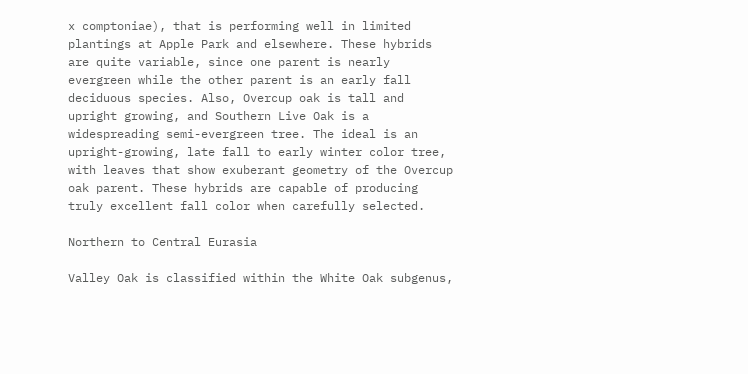x comptoniae), that is performing well in limited plantings at Apple Park and elsewhere. These hybrids are quite variable, since one parent is nearly evergreen while the other parent is an early fall deciduous species. Also, Overcup oak is tall and upright growing, and Southern Live Oak is a widespreading semi-evergreen tree. The ideal is an upright-growing, late fall to early winter color tree, with leaves that show exuberant geometry of the Overcup oak parent. These hybrids are capable of producing truly excellent fall color when carefully selected.

Northern to Central Eurasia

Valley Oak is classified within the White Oak subgenus,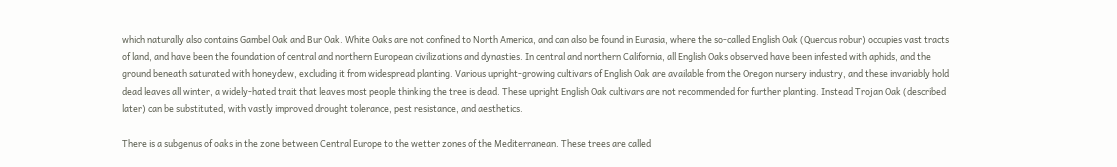which naturally also contains Gambel Oak and Bur Oak. White Oaks are not confined to North America, and can also be found in Eurasia, where the so-called English Oak (Quercus robur) occupies vast tracts of land, and have been the foundation of central and northern European civilizations and dynasties. In central and northern California, all English Oaks observed have been infested with aphids, and the ground beneath saturated with honeydew, excluding it from widespread planting. Various upright-growing cultivars of English Oak are available from the Oregon nursery industry, and these invariably hold dead leaves all winter, a widely-hated trait that leaves most people thinking the tree is dead. These upright English Oak cultivars are not recommended for further planting. Instead Trojan Oak (described later) can be substituted, with vastly improved drought tolerance, pest resistance, and aesthetics.

There is a subgenus of oaks in the zone between Central Europe to the wetter zones of the Mediterranean. These trees are called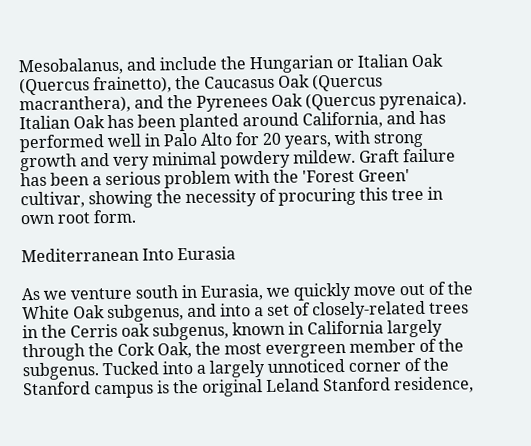Mesobalanus, and include the Hungarian or Italian Oak (Quercus frainetto), the Caucasus Oak (Quercus macranthera), and the Pyrenees Oak (Quercus pyrenaica). Italian Oak has been planted around California, and has performed well in Palo Alto for 20 years, with strong growth and very minimal powdery mildew. Graft failure has been a serious problem with the 'Forest Green' cultivar, showing the necessity of procuring this tree in own root form.

Mediterranean Into Eurasia

As we venture south in Eurasia, we quickly move out of the White Oak subgenus, and into a set of closely-related trees in the Cerris oak subgenus, known in California largely through the Cork Oak, the most evergreen member of the subgenus. Tucked into a largely unnoticed corner of the Stanford campus is the original Leland Stanford residence,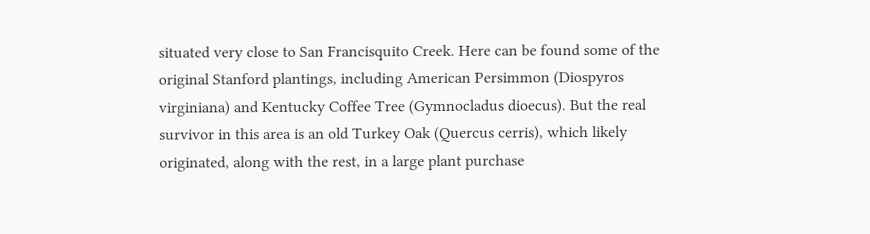situated very close to San Francisquito Creek. Here can be found some of the original Stanford plantings, including American Persimmon (Diospyros virginiana) and Kentucky Coffee Tree (Gymnocladus dioecus). But the real survivor in this area is an old Turkey Oak (Quercus cerris), which likely originated, along with the rest, in a large plant purchase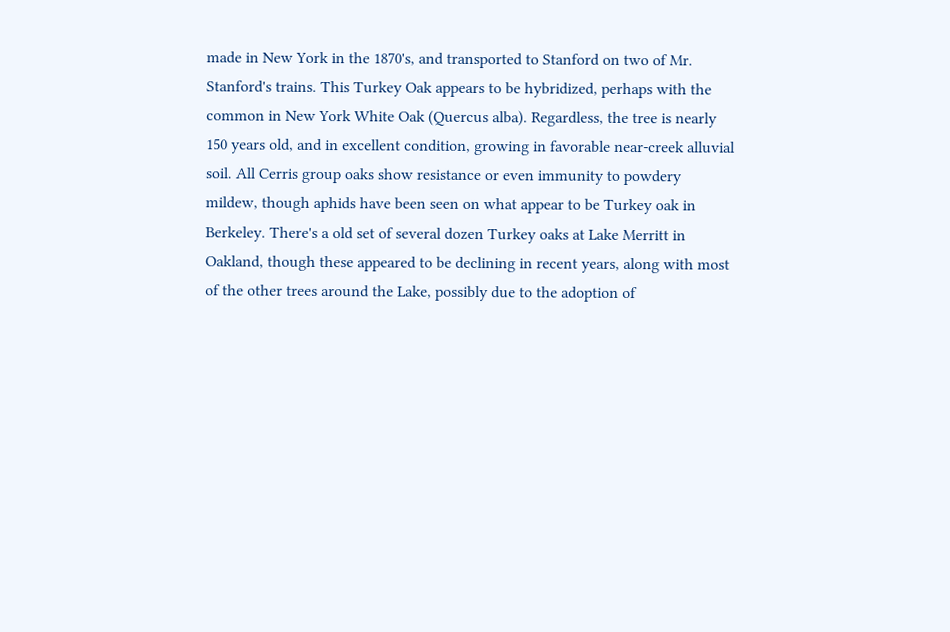made in New York in the 1870's, and transported to Stanford on two of Mr. Stanford's trains. This Turkey Oak appears to be hybridized, perhaps with the common in New York White Oak (Quercus alba). Regardless, the tree is nearly 150 years old, and in excellent condition, growing in favorable near-creek alluvial soil. All Cerris group oaks show resistance or even immunity to powdery mildew, though aphids have been seen on what appear to be Turkey oak in Berkeley. There's a old set of several dozen Turkey oaks at Lake Merritt in Oakland, though these appeared to be declining in recent years, along with most of the other trees around the Lake, possibly due to the adoption of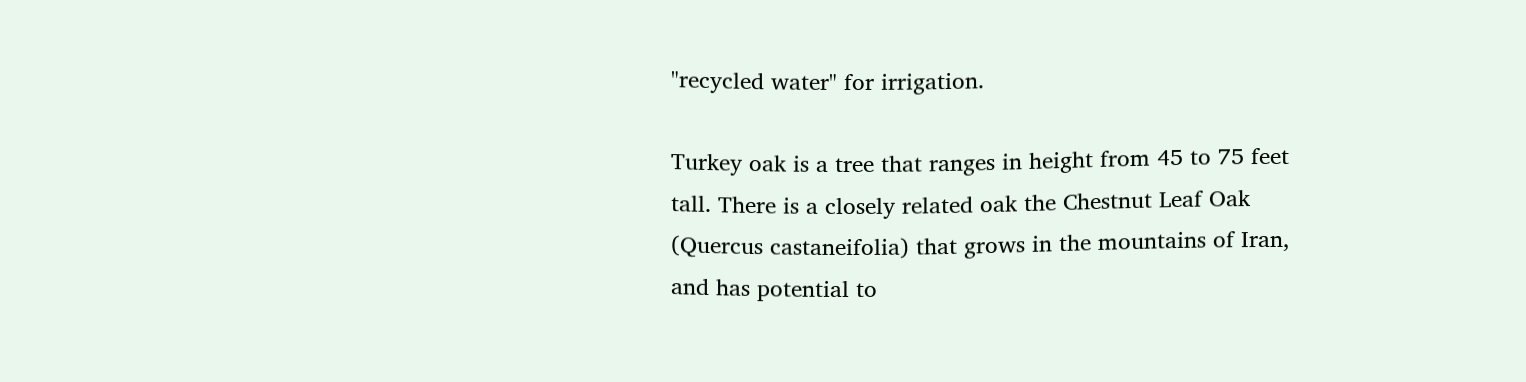"recycled water" for irrigation.

Turkey oak is a tree that ranges in height from 45 to 75 feet tall. There is a closely related oak the Chestnut Leaf Oak (Quercus castaneifolia) that grows in the mountains of Iran, and has potential to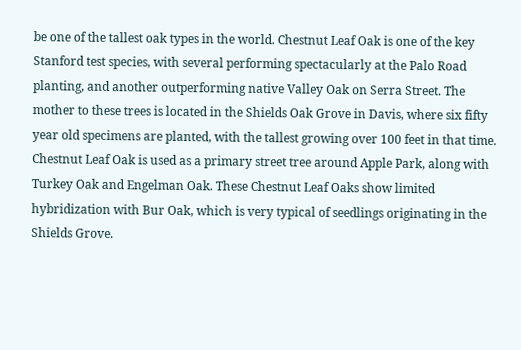be one of the tallest oak types in the world. Chestnut Leaf Oak is one of the key Stanford test species, with several performing spectacularly at the Palo Road planting, and another outperforming native Valley Oak on Serra Street. The mother to these trees is located in the Shields Oak Grove in Davis, where six fifty year old specimens are planted, with the tallest growing over 100 feet in that time. Chestnut Leaf Oak is used as a primary street tree around Apple Park, along with Turkey Oak and Engelman Oak. These Chestnut Leaf Oaks show limited hybridization with Bur Oak, which is very typical of seedlings originating in the Shields Grove.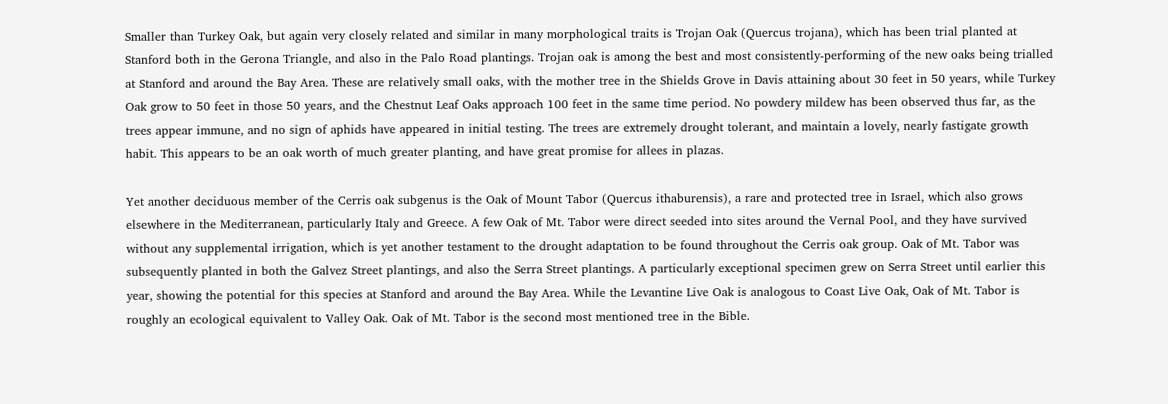Smaller than Turkey Oak, but again very closely related and similar in many morphological traits is Trojan Oak (Quercus trojana), which has been trial planted at Stanford both in the Gerona Triangle, and also in the Palo Road plantings. Trojan oak is among the best and most consistently-performing of the new oaks being trialled at Stanford and around the Bay Area. These are relatively small oaks, with the mother tree in the Shields Grove in Davis attaining about 30 feet in 50 years, while Turkey Oak grow to 50 feet in those 50 years, and the Chestnut Leaf Oaks approach 100 feet in the same time period. No powdery mildew has been observed thus far, as the trees appear immune, and no sign of aphids have appeared in initial testing. The trees are extremely drought tolerant, and maintain a lovely, nearly fastigate growth habit. This appears to be an oak worth of much greater planting, and have great promise for allees in plazas.

Yet another deciduous member of the Cerris oak subgenus is the Oak of Mount Tabor (Quercus ithaburensis), a rare and protected tree in Israel, which also grows elsewhere in the Mediterranean, particularly Italy and Greece. A few Oak of Mt. Tabor were direct seeded into sites around the Vernal Pool, and they have survived without any supplemental irrigation, which is yet another testament to the drought adaptation to be found throughout the Cerris oak group. Oak of Mt. Tabor was subsequently planted in both the Galvez Street plantings, and also the Serra Street plantings. A particularly exceptional specimen grew on Serra Street until earlier this year, showing the potential for this species at Stanford and around the Bay Area. While the Levantine Live Oak is analogous to Coast Live Oak, Oak of Mt. Tabor is roughly an ecological equivalent to Valley Oak. Oak of Mt. Tabor is the second most mentioned tree in the Bible.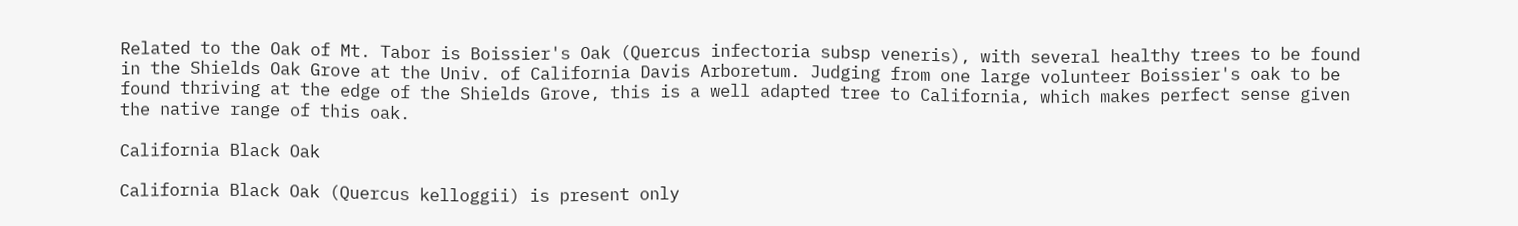Related to the Oak of Mt. Tabor is Boissier's Oak (Quercus infectoria subsp veneris), with several healthy trees to be found in the Shields Oak Grove at the Univ. of California Davis Arboretum. Judging from one large volunteer Boissier's oak to be found thriving at the edge of the Shields Grove, this is a well adapted tree to California, which makes perfect sense given the native range of this oak.

California Black Oak

California Black Oak (Quercus kelloggii) is present only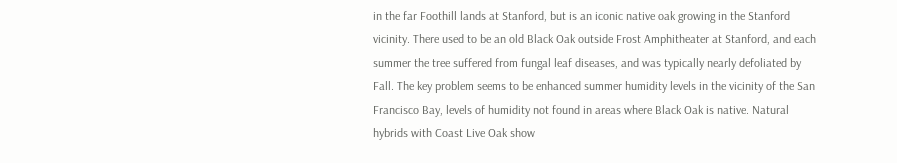in the far Foothill lands at Stanford, but is an iconic native oak growing in the Stanford vicinity. There used to be an old Black Oak outside Frost Amphitheater at Stanford, and each summer the tree suffered from fungal leaf diseases, and was typically nearly defoliated by Fall. The key problem seems to be enhanced summer humidity levels in the vicinity of the San Francisco Bay, levels of humidity not found in areas where Black Oak is native. Natural hybrids with Coast Live Oak show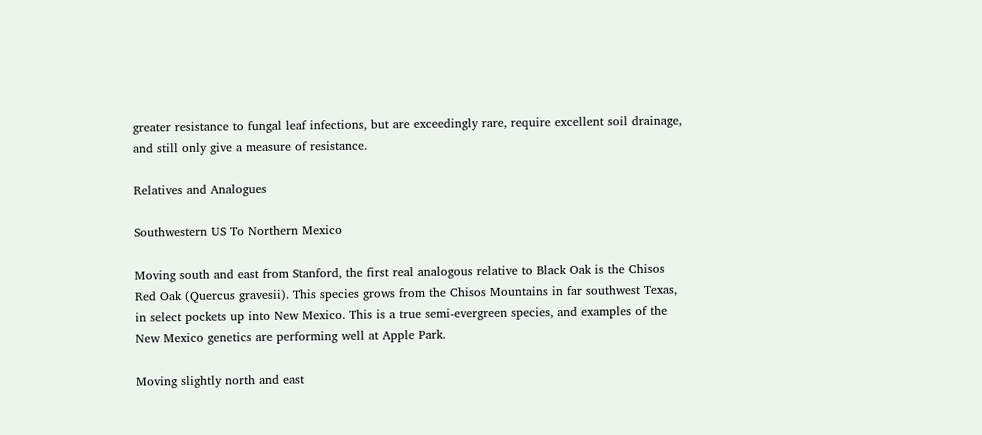greater resistance to fungal leaf infections, but are exceedingly rare, require excellent soil drainage, and still only give a measure of resistance.

Relatives and Analogues

Southwestern US To Northern Mexico

Moving south and east from Stanford, the first real analogous relative to Black Oak is the Chisos Red Oak (Quercus gravesii). This species grows from the Chisos Mountains in far southwest Texas, in select pockets up into New Mexico. This is a true semi-evergreen species, and examples of the New Mexico genetics are performing well at Apple Park.

Moving slightly north and east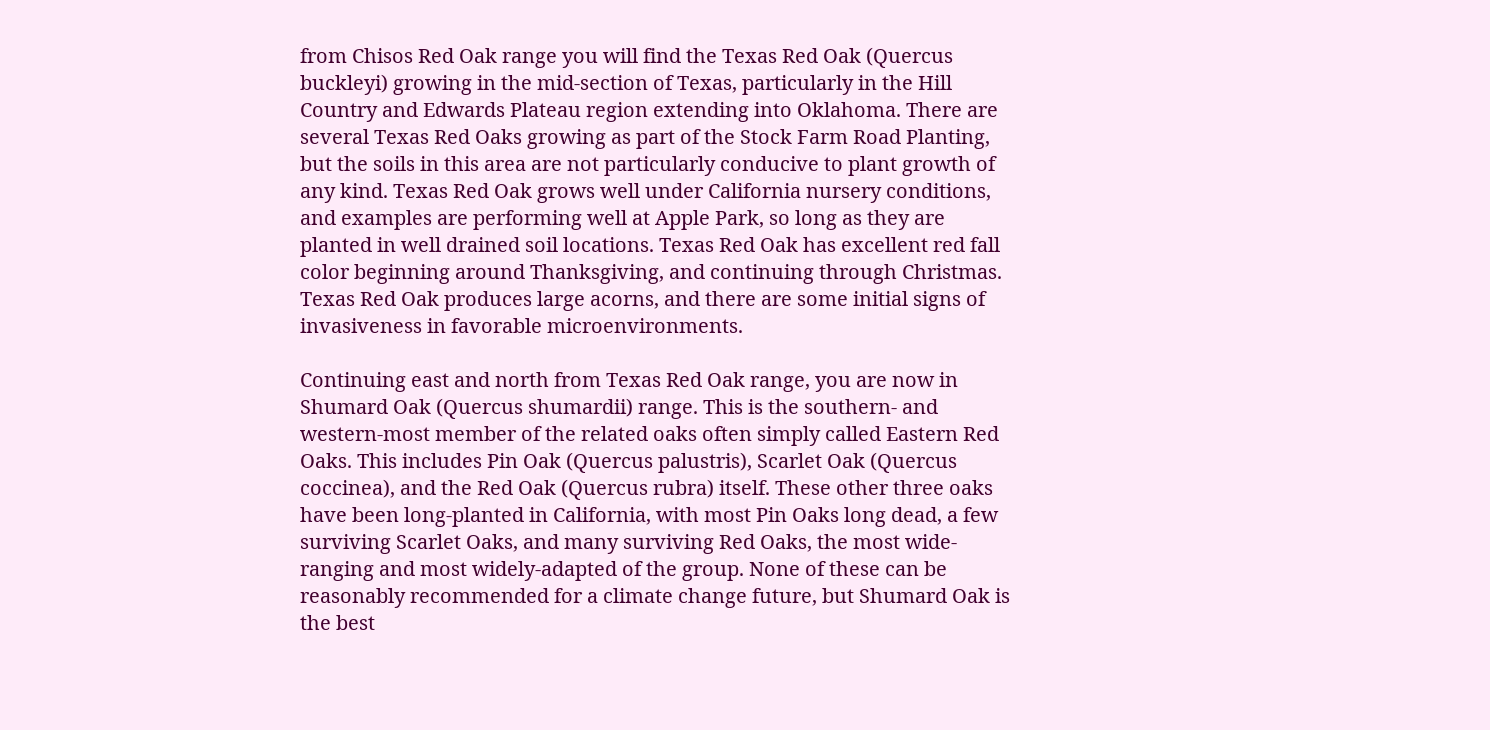from Chisos Red Oak range you will find the Texas Red Oak (Quercus buckleyi) growing in the mid-section of Texas, particularly in the Hill Country and Edwards Plateau region extending into Oklahoma. There are several Texas Red Oaks growing as part of the Stock Farm Road Planting, but the soils in this area are not particularly conducive to plant growth of any kind. Texas Red Oak grows well under California nursery conditions, and examples are performing well at Apple Park, so long as they are planted in well drained soil locations. Texas Red Oak has excellent red fall color beginning around Thanksgiving, and continuing through Christmas. Texas Red Oak produces large acorns, and there are some initial signs of invasiveness in favorable microenvironments.

Continuing east and north from Texas Red Oak range, you are now in Shumard Oak (Quercus shumardii) range. This is the southern- and western-most member of the related oaks often simply called Eastern Red Oaks. This includes Pin Oak (Quercus palustris), Scarlet Oak (Quercus coccinea), and the Red Oak (Quercus rubra) itself. These other three oaks have been long-planted in California, with most Pin Oaks long dead, a few surviving Scarlet Oaks, and many surviving Red Oaks, the most wide-ranging and most widely-adapted of the group. None of these can be reasonably recommended for a climate change future, but Shumard Oak is the best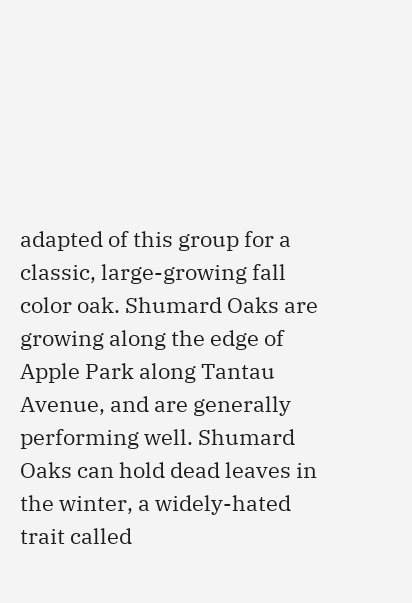adapted of this group for a classic, large-growing fall color oak. Shumard Oaks are growing along the edge of Apple Park along Tantau Avenue, and are generally performing well. Shumard Oaks can hold dead leaves in the winter, a widely-hated trait called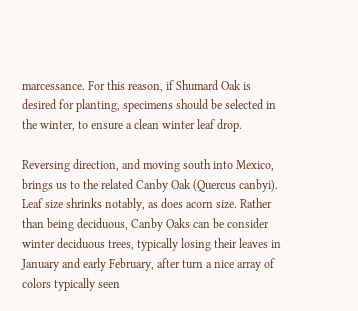marcessance. For this reason, if Shumard Oak is desired for planting, specimens should be selected in the winter, to ensure a clean winter leaf drop.

Reversing direction, and moving south into Mexico, brings us to the related Canby Oak (Quercus canbyi). Leaf size shrinks notably, as does acorn size. Rather than being deciduous, Canby Oaks can be consider winter deciduous trees, typically losing their leaves in January and early February, after turn a nice array of colors typically seen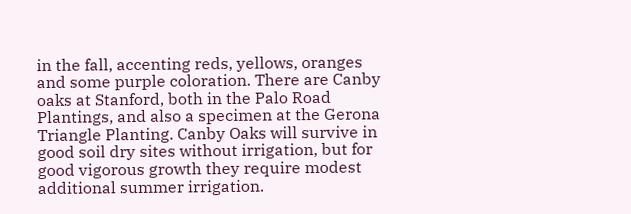in the fall, accenting reds, yellows, oranges and some purple coloration. There are Canby oaks at Stanford, both in the Palo Road Plantings, and also a specimen at the Gerona Triangle Planting. Canby Oaks will survive in good soil dry sites without irrigation, but for good vigorous growth they require modest additional summer irrigation.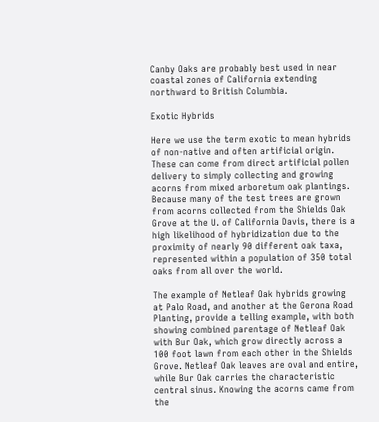Canby Oaks are probably best used in near coastal zones of California extending northward to British Columbia.

Exotic Hybrids

Here we use the term exotic to mean hybrids of non-native and often artificial origin. These can come from direct artificial pollen delivery to simply collecting and growing acorns from mixed arboretum oak plantings. Because many of the test trees are grown from acorns collected from the Shields Oak Grove at the U. of California Davis, there is a high likelihood of hybridization due to the proximity of nearly 90 different oak taxa, represented within a population of 350 total oaks from all over the world.

The example of Netleaf Oak hybrids growing at Palo Road, and another at the Gerona Road Planting, provide a telling example, with both showing combined parentage of Netleaf Oak with Bur Oak, which grow directly across a 100 foot lawn from each other in the Shields Grove. Netleaf Oak leaves are oval and entire, while Bur Oak carries the characteristic central sinus. Knowing the acorns came from the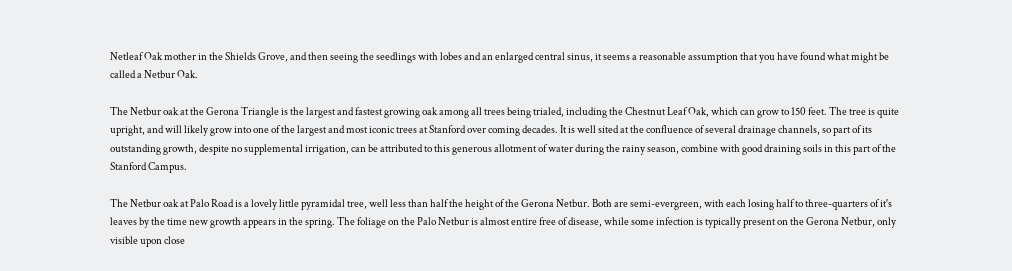Netleaf Oak mother in the Shields Grove, and then seeing the seedlings with lobes and an enlarged central sinus, it seems a reasonable assumption that you have found what might be called a Netbur Oak.

The Netbur oak at the Gerona Triangle is the largest and fastest growing oak among all trees being trialed, including the Chestnut Leaf Oak, which can grow to 150 feet. The tree is quite upright, and will likely grow into one of the largest and most iconic trees at Stanford over coming decades. It is well sited at the confluence of several drainage channels, so part of its outstanding growth, despite no supplemental irrigation, can be attributed to this generous allotment of water during the rainy season, combine with good draining soils in this part of the Stanford Campus.

The Netbur oak at Palo Road is a lovely little pyramidal tree, well less than half the height of the Gerona Netbur. Both are semi-evergreen, with each losing half to three-quarters of it's leaves by the time new growth appears in the spring. The foliage on the Palo Netbur is almost entire free of disease, while some infection is typically present on the Gerona Netbur, only visible upon close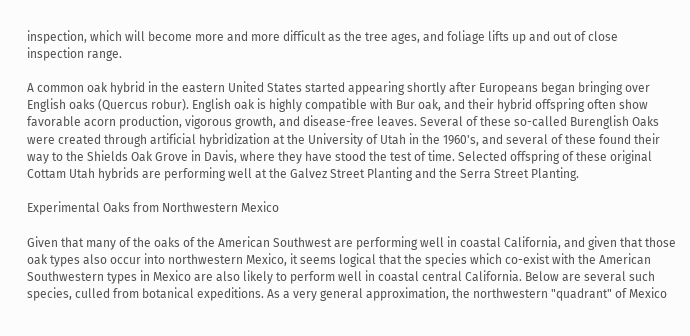inspection, which will become more and more difficult as the tree ages, and foliage lifts up and out of close inspection range.

A common oak hybrid in the eastern United States started appearing shortly after Europeans began bringing over English oaks (Quercus robur). English oak is highly compatible with Bur oak, and their hybrid offspring often show favorable acorn production, vigorous growth, and disease-free leaves. Several of these so-called Burenglish Oaks were created through artificial hybridization at the University of Utah in the 1960's, and several of these found their way to the Shields Oak Grove in Davis, where they have stood the test of time. Selected offspring of these original Cottam Utah hybrids are performing well at the Galvez Street Planting and the Serra Street Planting.

Experimental Oaks from Northwestern Mexico

Given that many of the oaks of the American Southwest are performing well in coastal California, and given that those oak types also occur into northwestern Mexico, it seems logical that the species which co-exist with the American Southwestern types in Mexico are also likely to perform well in coastal central California. Below are several such species, culled from botanical expeditions. As a very general approximation, the northwestern "quadrant" of Mexico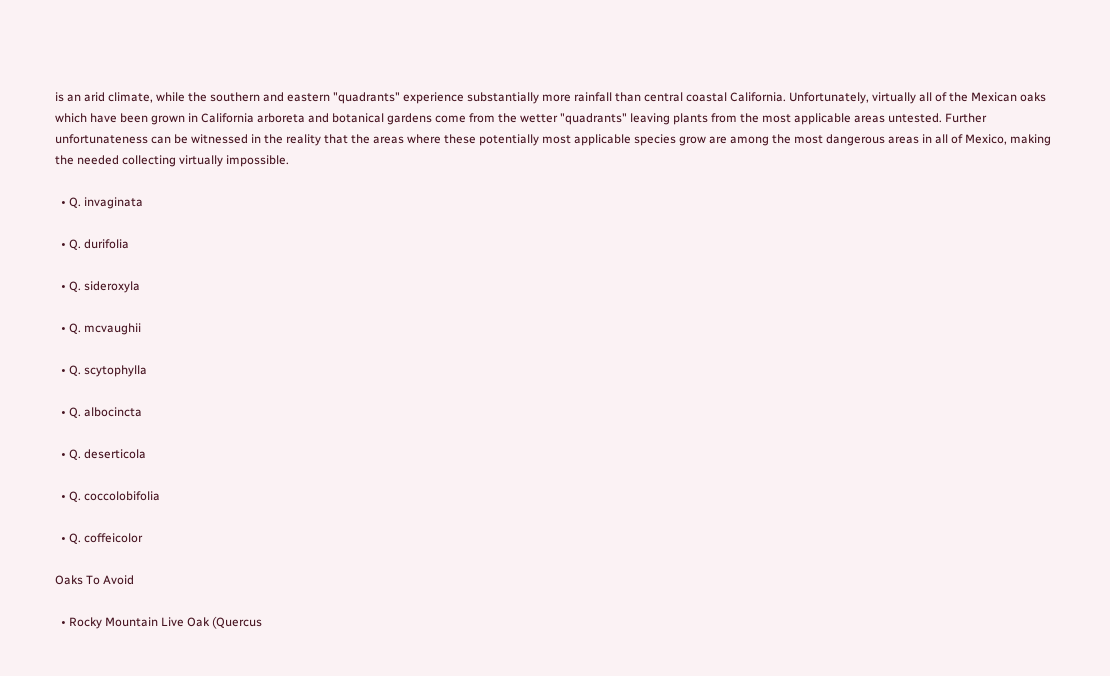is an arid climate, while the southern and eastern "quadrants" experience substantially more rainfall than central coastal California. Unfortunately, virtually all of the Mexican oaks which have been grown in California arboreta and botanical gardens come from the wetter "quadrants" leaving plants from the most applicable areas untested. Further unfortunateness can be witnessed in the reality that the areas where these potentially most applicable species grow are among the most dangerous areas in all of Mexico, making the needed collecting virtually impossible.

  • Q. invaginata

  • Q. durifolia

  • Q. sideroxyla

  • Q. mcvaughii

  • Q. scytophylla

  • Q. albocincta

  • Q. deserticola

  • Q. coccolobifolia

  • Q. coffeicolor

Oaks To Avoid

  • Rocky Mountain Live Oak (Quercus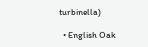turbinella)

  • English Oak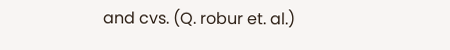and cvs. (Q. robur et. al.)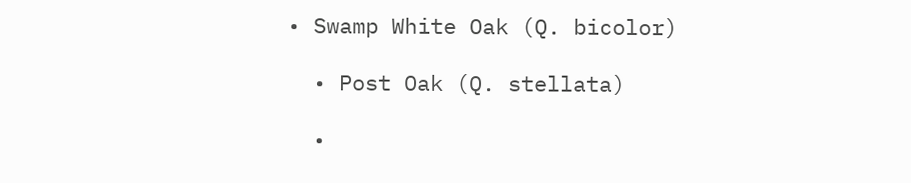• Swamp White Oak (Q. bicolor)

  • Post Oak (Q. stellata)

  •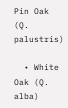Pin Oak (Q. palustris)

  • White Oak (Q. alba)